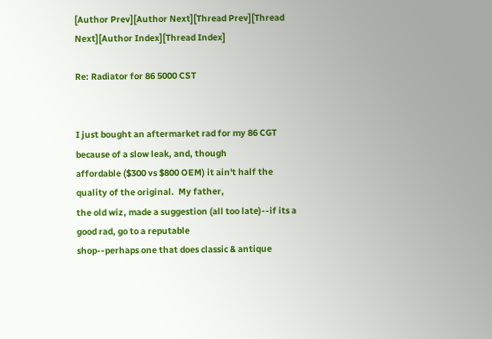[Author Prev][Author Next][Thread Prev][Thread Next][Author Index][Thread Index]

Re: Radiator for 86 5000 CST


I just bought an aftermarket rad for my 86 CGT because of a slow leak, and, though
affordable ($300 vs $800 OEM) it ain't half the quality of the original.  My father,
the old wiz, made a suggestion (all too late)--if its a good rad, go to a reputable
shop--perhaps one that does classic & antique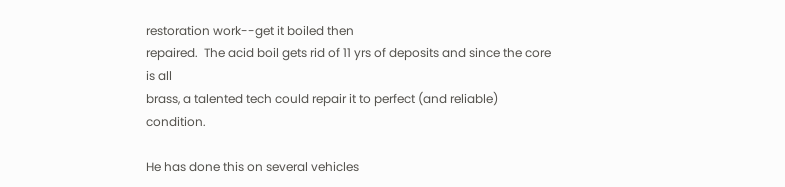restoration work--get it boiled then
repaired.  The acid boil gets rid of 11 yrs of deposits and since the core is all
brass, a talented tech could repair it to perfect (and reliable) condition.

He has done this on several vehicles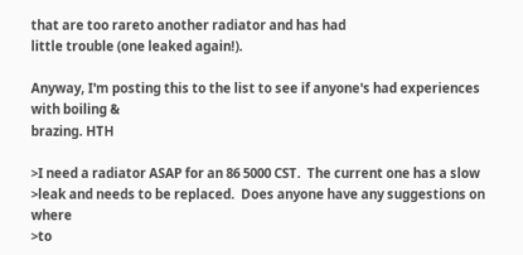that are too rareto another radiator and has had
little trouble (one leaked again!).

Anyway, I'm posting this to the list to see if anyone's had experiences with boiling &
brazing. HTH

>I need a radiator ASAP for an 86 5000 CST.  The current one has a slow
>leak and needs to be replaced.  Does anyone have any suggestions on where
>to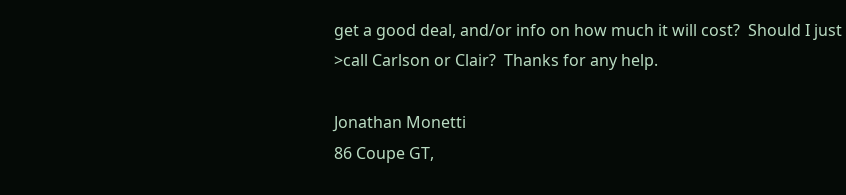get a good deal, and/or info on how much it will cost?  Should I just
>call Carlson or Clair?  Thanks for any help.

Jonathan Monetti
86 Coupe GT,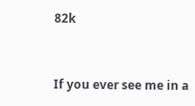82k


If you ever see me in a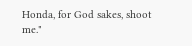Honda, for God sakes, shoot me."